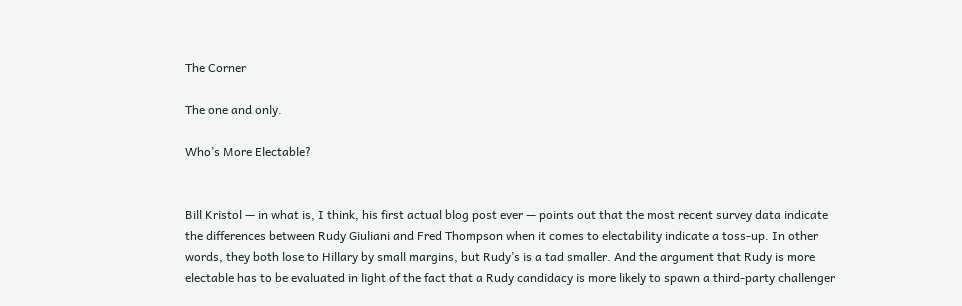The Corner

The one and only.

Who’s More Electable?


Bill Kristol — in what is, I think, his first actual blog post ever — points out that the most recent survey data indicate the differences between Rudy Giuliani and Fred Thompson when it comes to electability indicate a toss-up. In other words, they both lose to Hillary by small margins, but Rudy’s is a tad smaller. And the argument that Rudy is more electable has to be evaluated in light of the fact that a Rudy candidacy is more likely to spawn a third-party challenger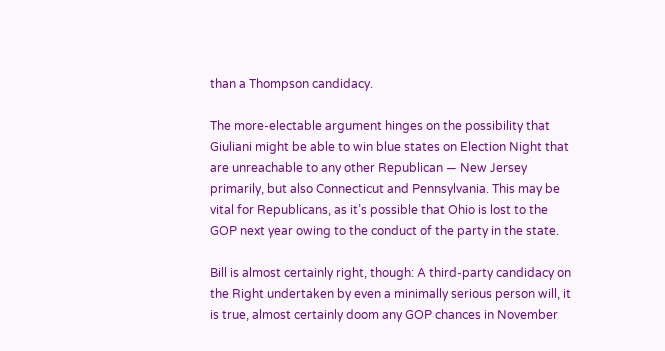than a Thompson candidacy.

The more-electable argument hinges on the possibility that Giuliani might be able to win blue states on Election Night that are unreachable to any other Republican — New Jersey primarily, but also Connecticut and Pennsylvania. This may be vital for Republicans, as it’s possible that Ohio is lost to the GOP next year owing to the conduct of the party in the state.

Bill is almost certainly right, though: A third-party candidacy on the Right undertaken by even a minimally serious person will, it is true, almost certainly doom any GOP chances in November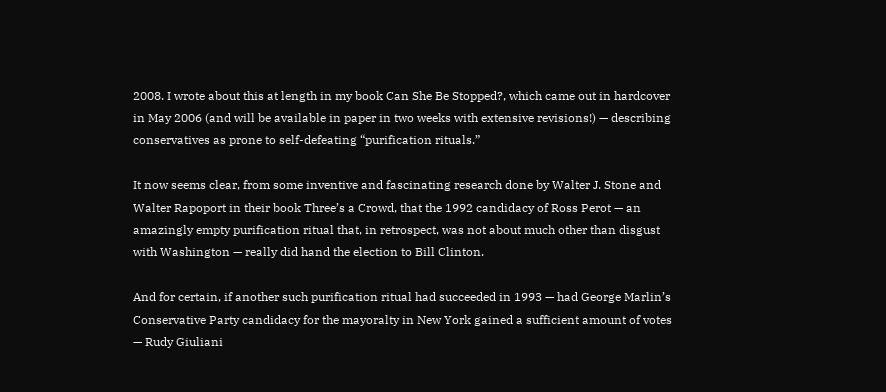2008. I wrote about this at length in my book Can She Be Stopped?, which came out in hardcover in May 2006 (and will be available in paper in two weeks with extensive revisions!) — describing conservatives as prone to self-defeating “purification rituals.”

It now seems clear, from some inventive and fascinating research done by Walter J. Stone and Walter Rapoport in their book Three’s a Crowd, that the 1992 candidacy of Ross Perot — an amazingly empty purification ritual that, in retrospect, was not about much other than disgust with Washington — really did hand the election to Bill Clinton.

And for certain, if another such purification ritual had succeeded in 1993 — had George Marlin’s Conservative Party candidacy for the mayoralty in New York gained a sufficient amount of votes — Rudy Giuliani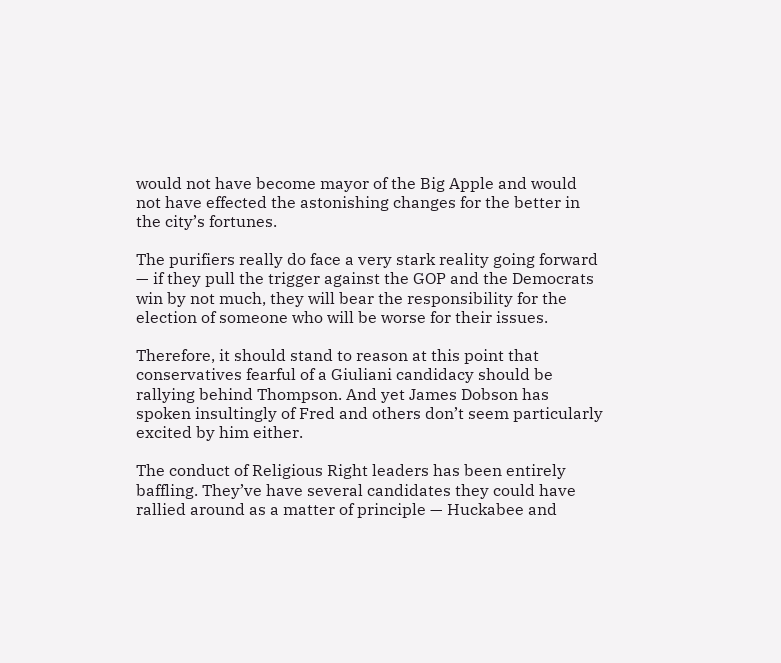would not have become mayor of the Big Apple and would not have effected the astonishing changes for the better in the city’s fortunes.

The purifiers really do face a very stark reality going forward — if they pull the trigger against the GOP and the Democrats win by not much, they will bear the responsibility for the election of someone who will be worse for their issues.

Therefore, it should stand to reason at this point that conservatives fearful of a Giuliani candidacy should be rallying behind Thompson. And yet James Dobson has spoken insultingly of Fred and others don’t seem particularly excited by him either.

The conduct of Religious Right leaders has been entirely baffling. They’ve have several candidates they could have rallied around as a matter of principle — Huckabee and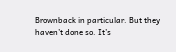Brownback in particular. But they haven’t done so. It’s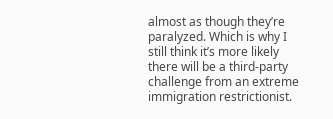almost as though they’re paralyzed. Which is why I still think it’s more likely there will be a third-party challenge from an extreme immigration restrictionist.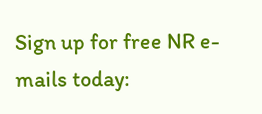Sign up for free NR e-mails today: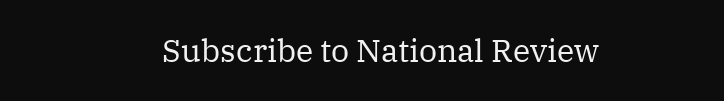Subscribe to National Review